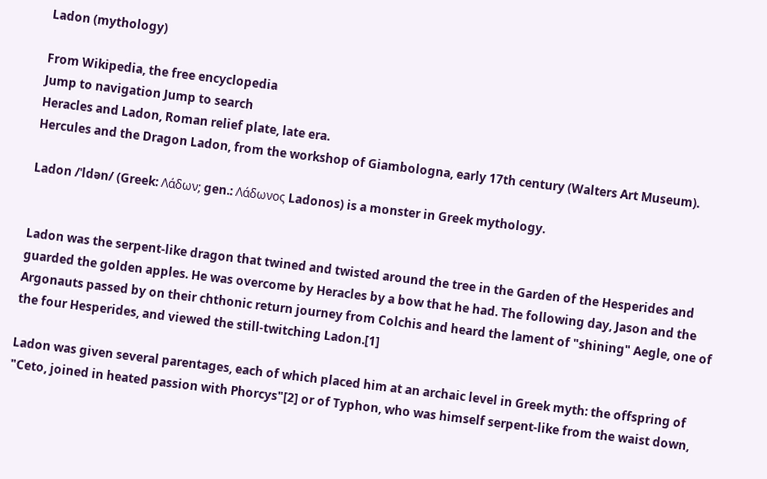Ladon (mythology)

From Wikipedia, the free encyclopedia
Jump to navigation Jump to search
Heracles and Ladon, Roman relief plate, late era.
Hercules and the Dragon Ladon, from the workshop of Giambologna, early 17th century (Walters Art Museum).

Ladon /ˈldən/ (Greek: Λάδων; gen.: Λάδωνος Ladonos) is a monster in Greek mythology.


Ladon was the serpent-like dragon that twined and twisted around the tree in the Garden of the Hesperides and guarded the golden apples. He was overcome by Heracles by a bow that he had. The following day, Jason and the Argonauts passed by on their chthonic return journey from Colchis and heard the lament of "shining" Aegle, one of the four Hesperides, and viewed the still-twitching Ladon.[1]

Ladon was given several parentages, each of which placed him at an archaic level in Greek myth: the offspring of "Ceto, joined in heated passion with Phorcys"[2] or of Typhon, who was himself serpent-like from the waist down,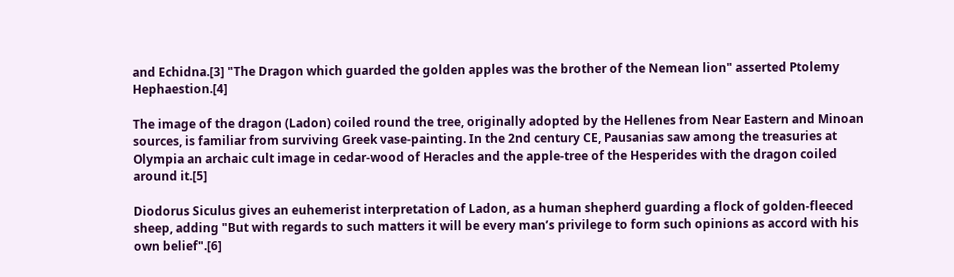and Echidna.[3] "The Dragon which guarded the golden apples was the brother of the Nemean lion" asserted Ptolemy Hephaestion.[4]

The image of the dragon (Ladon) coiled round the tree, originally adopted by the Hellenes from Near Eastern and Minoan sources, is familiar from surviving Greek vase-painting. In the 2nd century CE, Pausanias saw among the treasuries at Olympia an archaic cult image in cedar-wood of Heracles and the apple-tree of the Hesperides with the dragon coiled around it.[5]

Diodorus Siculus gives an euhemerist interpretation of Ladon, as a human shepherd guarding a flock of golden-fleeced sheep, adding "But with regards to such matters it will be every man’s privilege to form such opinions as accord with his own belief".[6]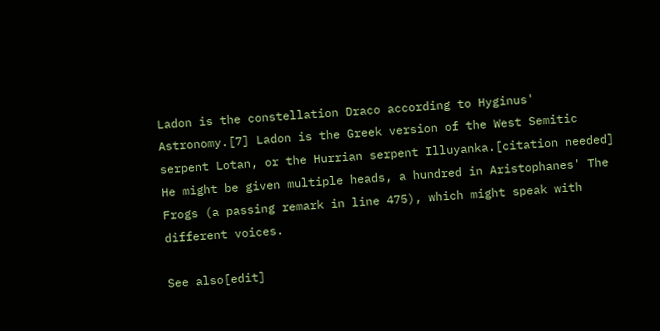Ladon is the constellation Draco according to Hyginus' Astronomy.[7] Ladon is the Greek version of the West Semitic serpent Lotan, or the Hurrian serpent Illuyanka.[citation needed] He might be given multiple heads, a hundred in Aristophanes' The Frogs (a passing remark in line 475), which might speak with different voices.

See also[edit]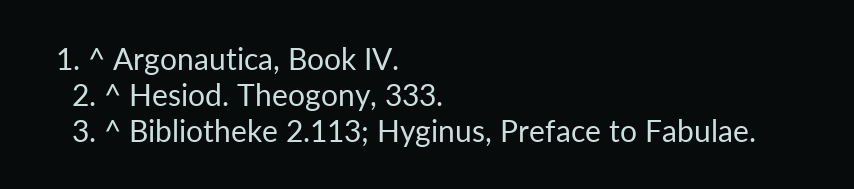1. ^ Argonautica, Book IV.
  2. ^ Hesiod. Theogony, 333.
  3. ^ Bibliotheke 2.113; Hyginus, Preface to Fabulae.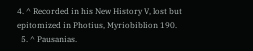4. ^ Recorded in his New History V, lost but epitomized in Photius, Myriobiblion 190.
  5. ^ Pausanias.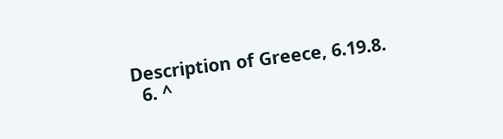Description of Greece, 6.19.8.
  6. ^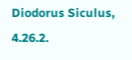Diodorus Siculus, 4.26.2.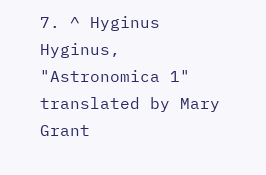7. ^ Hyginus Hyginus, "Astronomica 1" translated by Mary Grant